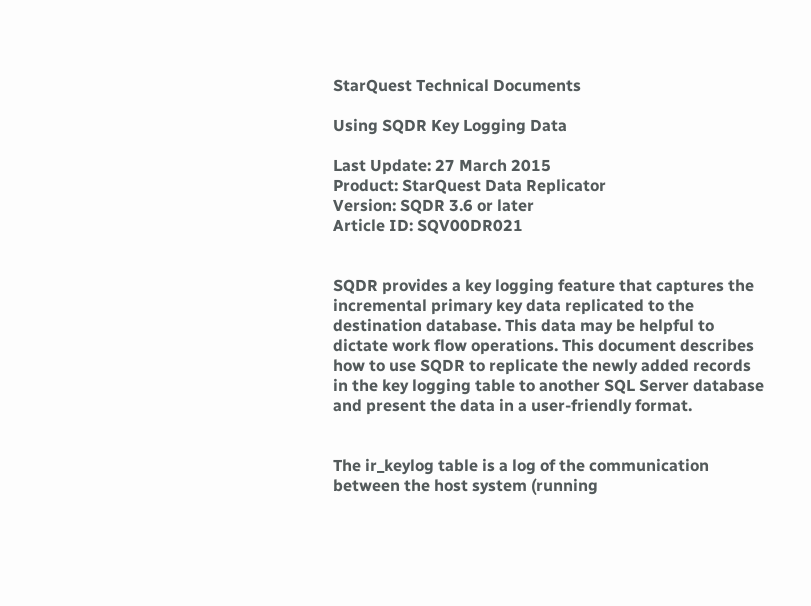StarQuest Technical Documents

Using SQDR Key Logging Data

Last Update: 27 March 2015
Product: StarQuest Data Replicator
Version: SQDR 3.6 or later
Article ID: SQV00DR021


SQDR provides a key logging feature that captures the incremental primary key data replicated to the destination database. This data may be helpful to dictate work flow operations. This document describes how to use SQDR to replicate the newly added records in the key logging table to another SQL Server database and present the data in a user-friendly format.


The ir_keylog table is a log of the communication between the host system (running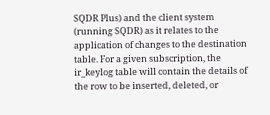SQDR Plus) and the client system (running SQDR) as it relates to the application of changes to the destination table. For a given subscription, the ir_keylog table will contain the details of the row to be inserted, deleted, or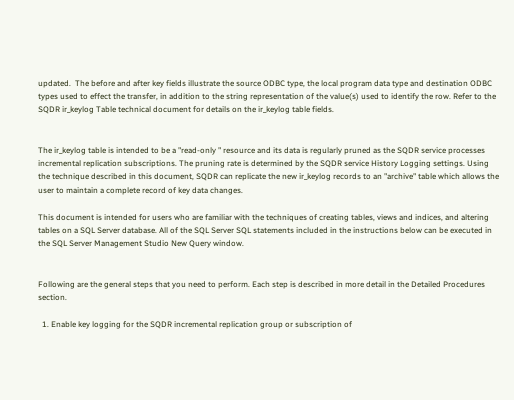updated.  The before and after key fields illustrate the source ODBC type, the local program data type and destination ODBC types used to effect the transfer, in addition to the string representation of the value(s) used to identify the row. Refer to the SQDR ir_keylog Table technical document for details on the ir_keylog table fields.


The ir_keylog table is intended to be a "read-only " resource and its data is regularly pruned as the SQDR service processes incremental replication subscriptions. The pruning rate is determined by the SQDR service History Logging settings. Using the technique described in this document, SQDR can replicate the new ir_keylog records to an "archive" table which allows the user to maintain a complete record of key data changes.

This document is intended for users who are familiar with the techniques of creating tables, views and indices, and altering tables on a SQL Server database. All of the SQL Server SQL statements included in the instructions below can be executed in the SQL Server Management Studio New Query window.


Following are the general steps that you need to perform. Each step is described in more detail in the Detailed Procedures section.

  1. Enable key logging for the SQDR incremental replication group or subscription of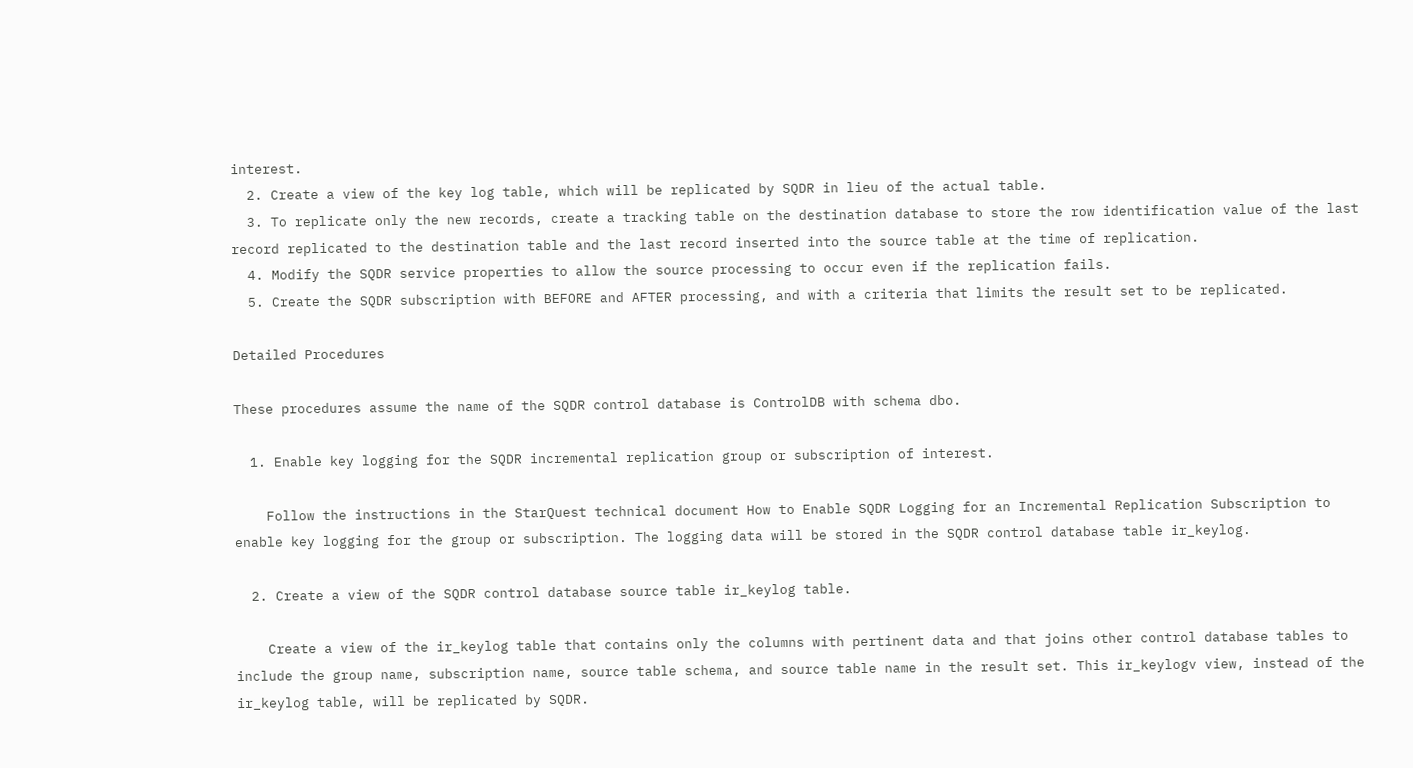interest.
  2. Create a view of the key log table, which will be replicated by SQDR in lieu of the actual table.
  3. To replicate only the new records, create a tracking table on the destination database to store the row identification value of the last record replicated to the destination table and the last record inserted into the source table at the time of replication.
  4. Modify the SQDR service properties to allow the source processing to occur even if the replication fails.
  5. Create the SQDR subscription with BEFORE and AFTER processing, and with a criteria that limits the result set to be replicated.

Detailed Procedures

These procedures assume the name of the SQDR control database is ControlDB with schema dbo.

  1. Enable key logging for the SQDR incremental replication group or subscription of interest.

    Follow the instructions in the StarQuest technical document How to Enable SQDR Logging for an Incremental Replication Subscription to enable key logging for the group or subscription. The logging data will be stored in the SQDR control database table ir_keylog.

  2. Create a view of the SQDR control database source table ir_keylog table.

    Create a view of the ir_keylog table that contains only the columns with pertinent data and that joins other control database tables to include the group name, subscription name, source table schema, and source table name in the result set. This ir_keylogv view, instead of the ir_keylog table, will be replicated by SQDR.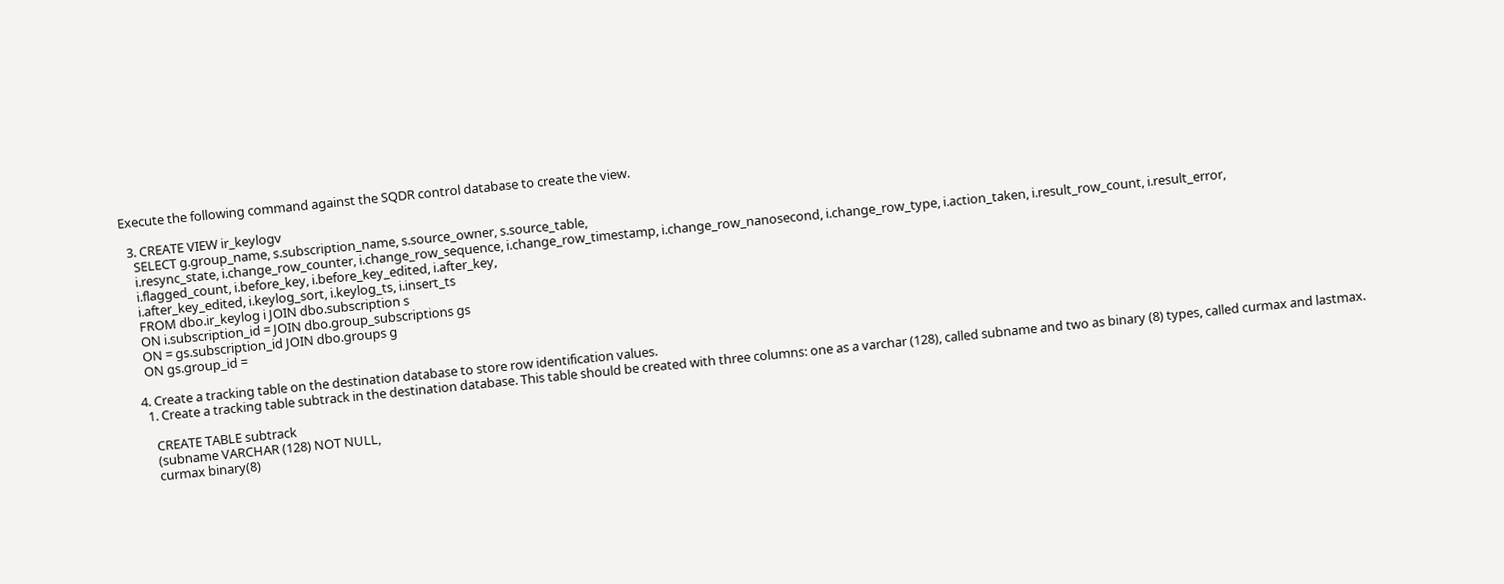Execute the following command against the SQDR control database to create the view.

  3. CREATE VIEW ir_keylogv
    SELECT g.group_name, s.subscription_name, s.source_owner, s.source_table,
    i.resync_state, i.change_row_counter, i.change_row_sequence, i.change_row_timestamp, i.change_row_nanosecond, i.change_row_type, i.action_taken, i.result_row_count, i.result_error,
    i.flagged_count, i.before_key, i.before_key_edited, i.after_key,
    i.after_key_edited, i.keylog_sort, i.keylog_ts, i.insert_ts
    FROM dbo.ir_keylog i JOIN dbo.subscription s
    ON i.subscription_id = JOIN dbo.group_subscriptions gs
    ON = gs.subscription_id JOIN dbo.groups g
    ON gs.group_id =

  4. Create a tracking table on the destination database to store row identification values.
    1. Create a tracking table subtrack in the destination database. This table should be created with three columns: one as a varchar (128), called subname and two as binary (8) types, called curmax and lastmax.

      CREATE TABLE subtrack
      (subname VARCHAR (128) NOT NULL,
      curmax binary(8)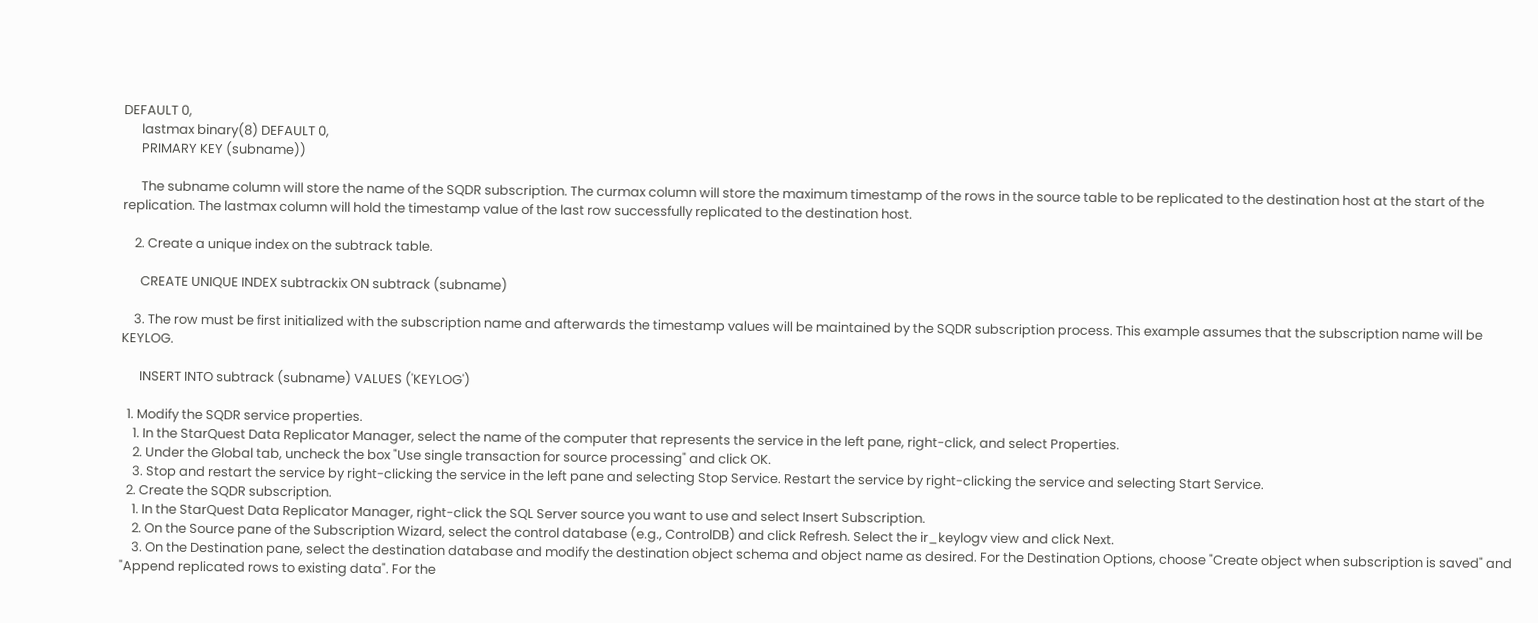DEFAULT 0,
      lastmax binary(8) DEFAULT 0,
      PRIMARY KEY (subname))

      The subname column will store the name of the SQDR subscription. The curmax column will store the maximum timestamp of the rows in the source table to be replicated to the destination host at the start of the replication. The lastmax column will hold the timestamp value of the last row successfully replicated to the destination host.

    2. Create a unique index on the subtrack table.

      CREATE UNIQUE INDEX subtrackix ON subtrack (subname)

    3. The row must be first initialized with the subscription name and afterwards the timestamp values will be maintained by the SQDR subscription process. This example assumes that the subscription name will be KEYLOG.

      INSERT INTO subtrack (subname) VALUES ('KEYLOG')

  1. Modify the SQDR service properties.
    1. In the StarQuest Data Replicator Manager, select the name of the computer that represents the service in the left pane, right-click, and select Properties.
    2. Under the Global tab, uncheck the box "Use single transaction for source processing" and click OK.
    3. Stop and restart the service by right-clicking the service in the left pane and selecting Stop Service. Restart the service by right-clicking the service and selecting Start Service.
  2. Create the SQDR subscription.
    1. In the StarQuest Data Replicator Manager, right-click the SQL Server source you want to use and select Insert Subscription.
    2. On the Source pane of the Subscription Wizard, select the control database (e.g., ControlDB) and click Refresh. Select the ir_keylogv view and click Next.
    3. On the Destination pane, select the destination database and modify the destination object schema and object name as desired. For the Destination Options, choose "Create object when subscription is saved" and "Append replicated rows to existing data". For the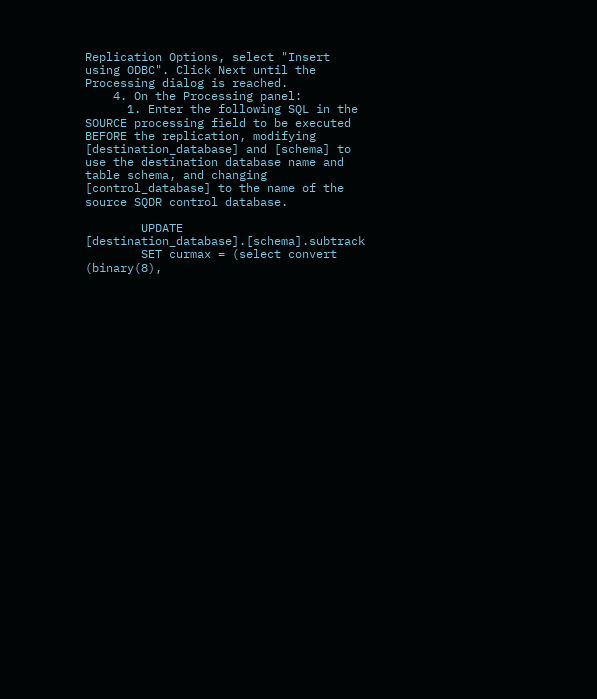Replication Options, select "Insert using ODBC". Click Next until the Processing dialog is reached.
    4. On the Processing panel:
      1. Enter the following SQL in the SOURCE processing field to be executed BEFORE the replication, modifying [destination_database] and [schema] to use the destination database name and table schema, and changing [control_database] to the name of the source SQDR control database.

        UPDATE [destination_database].[schema].subtrack
        SET curmax = (select convert (binary(8),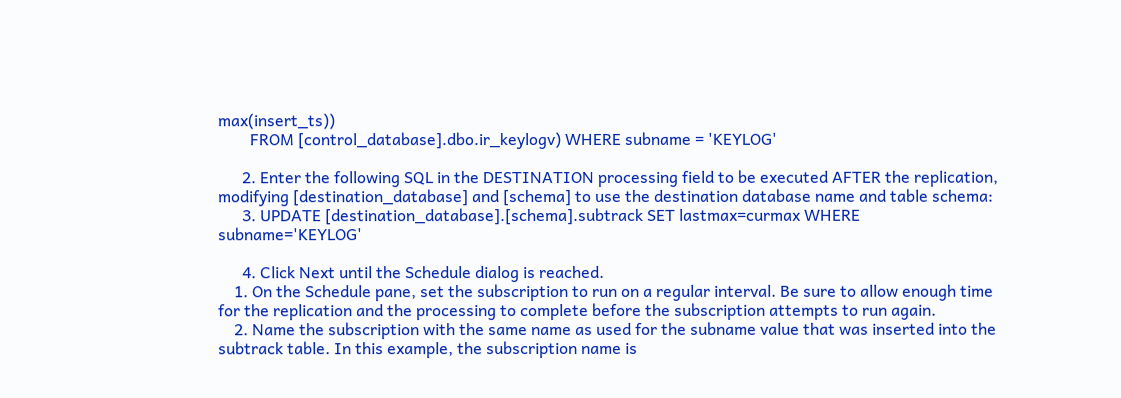max(insert_ts))
        FROM [control_database].dbo.ir_keylogv) WHERE subname = 'KEYLOG'

      2. Enter the following SQL in the DESTINATION processing field to be executed AFTER the replication, modifying [destination_database] and [schema] to use the destination database name and table schema:
      3. UPDATE [destination_database].[schema].subtrack SET lastmax=curmax WHERE subname='KEYLOG'

      4. Click Next until the Schedule dialog is reached.
    1. On the Schedule pane, set the subscription to run on a regular interval. Be sure to allow enough time for the replication and the processing to complete before the subscription attempts to run again.
    2. Name the subscription with the same name as used for the subname value that was inserted into the subtrack table. In this example, the subscription name is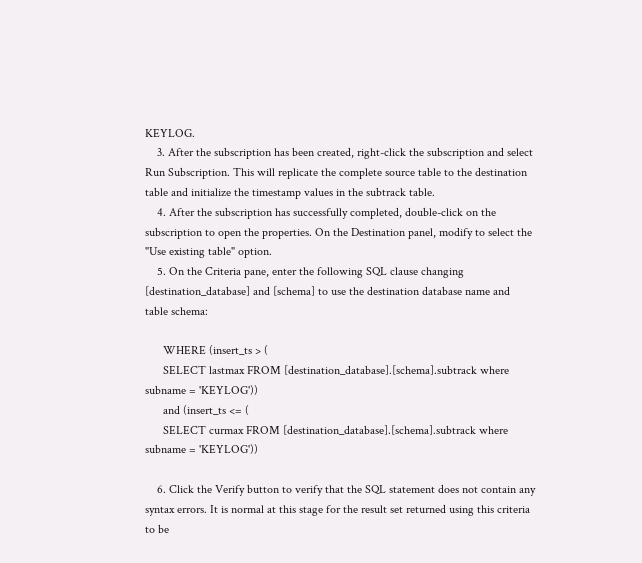KEYLOG.
    3. After the subscription has been created, right-click the subscription and select Run Subscription. This will replicate the complete source table to the destination table and initialize the timestamp values in the subtrack table.
    4. After the subscription has successfully completed, double-click on the subscription to open the properties. On the Destination panel, modify to select the "Use existing table" option.
    5. On the Criteria pane, enter the following SQL clause changing [destination_database] and [schema] to use the destination database name and table schema:

      WHERE (insert_ts > (
      SELECT lastmax FROM [destination_database].[schema].subtrack where subname = 'KEYLOG'))
      and (insert_ts <= (
      SELECT curmax FROM [destination_database].[schema].subtrack where subname = 'KEYLOG'))

    6. Click the Verify button to verify that the SQL statement does not contain any syntax errors. It is normal at this stage for the result set returned using this criteria to be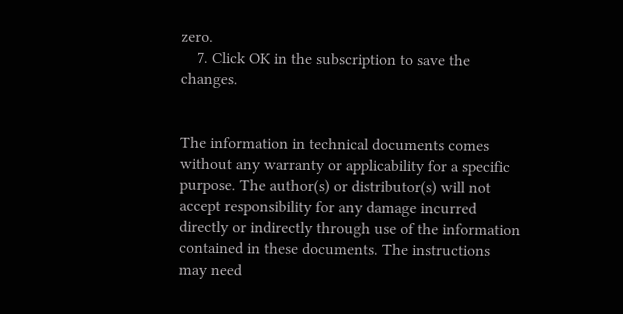zero.
    7. Click OK in the subscription to save the changes.


The information in technical documents comes without any warranty or applicability for a specific purpose. The author(s) or distributor(s) will not accept responsibility for any damage incurred directly or indirectly through use of the information contained in these documents. The instructions may need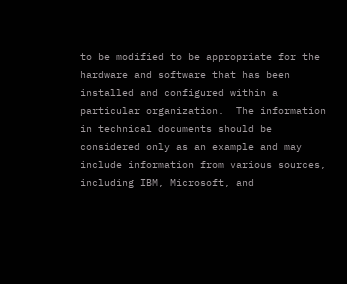to be modified to be appropriate for the hardware and software that has been installed and configured within a particular organization.  The information in technical documents should be considered only as an example and may include information from various sources, including IBM, Microsoft, and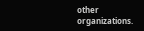other organizations.